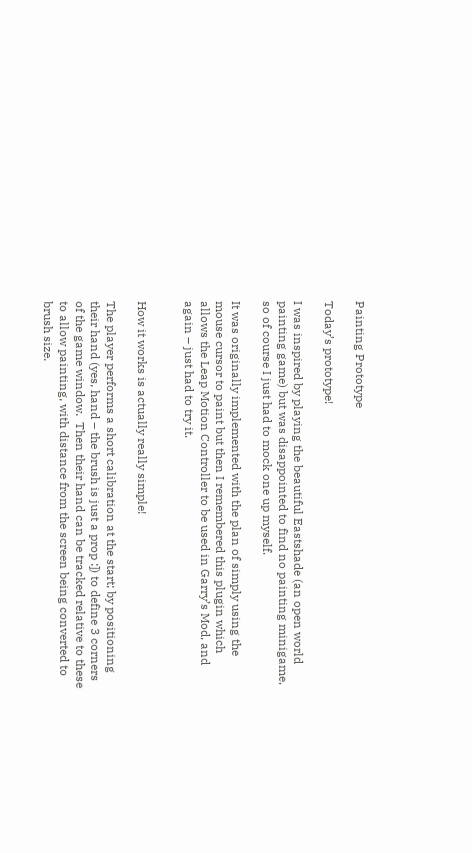Painting Prototype

Today’s prototype!

I was inspired by playing the beautiful Eastshade (an open world painting game) but was disappointed to find no painting minigame, so of course I just had to mock one up myself.

It was originally implemented with the plan of simply using the mouse cursor to paint but then I remembered this plugin which allows the Leap Motion Controller to be used in Garry’s Mod, and again – just had to try it.


How it works is actually really simple!

The player performs a short calibration at the start; by positioning their hand (yes, hand – the brush is just a prop :]) to define 3 corners of the game window.  Then their hand can be tracked relative to these to allow painting, with distance from the screen being converted to brush size.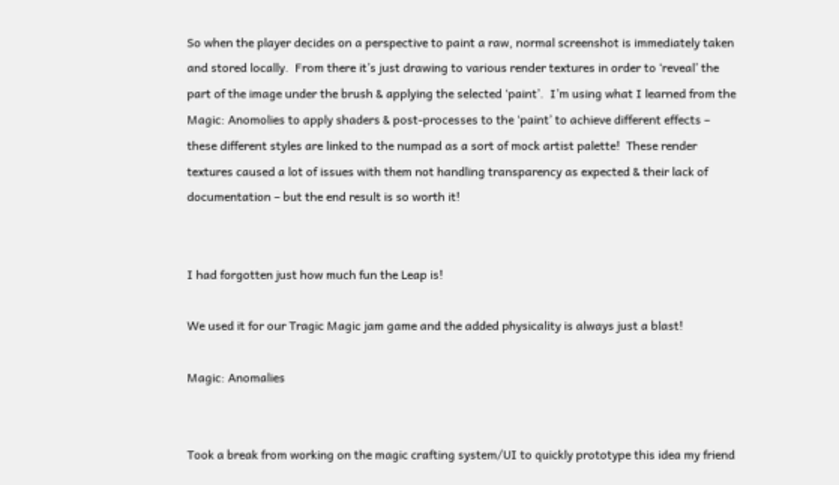So when the player decides on a perspective to paint a raw, normal screenshot is immediately taken and stored locally.  From there it’s just drawing to various render textures in order to ‘reveal’ the part of the image under the brush & applying the selected ‘paint’.  I’m using what I learned from the Magic: Anomolies to apply shaders & post-processes to the ‘paint’ to achieve different effects – these different styles are linked to the numpad as a sort of mock artist palette!  These render textures caused a lot of issues with them not handling transparency as expected & their lack of documentation – but the end result is so worth it!


I had forgotten just how much fun the Leap is!

We used it for our Tragic Magic jam game and the added physicality is always just a blast!

Magic: Anomalies


Took a break from working on the magic crafting system/UI to quickly prototype this idea my friend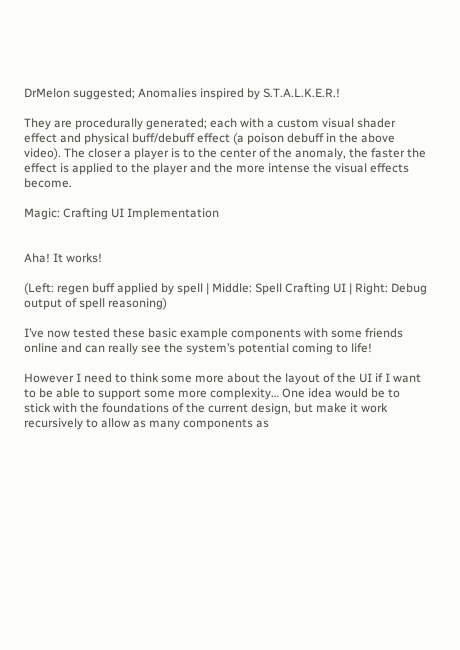DrMelon suggested; Anomalies inspired by S.T.A.L.K.E.R.!

They are procedurally generated; each with a custom visual shader effect and physical buff/debuff effect (a poison debuff in the above video). The closer a player is to the center of the anomaly, the faster the effect is applied to the player and the more intense the visual effects become.

Magic: Crafting UI Implementation


Aha! It works!

(Left: regen buff applied by spell | Middle: Spell Crafting UI | Right: Debug output of spell reasoning)

I’ve now tested these basic example components with some friends online and can really see the system’s potential coming to life!

However I need to think some more about the layout of the UI if I want to be able to support some more complexity… One idea would be to stick with the foundations of the current design, but make it work recursively to allow as many components as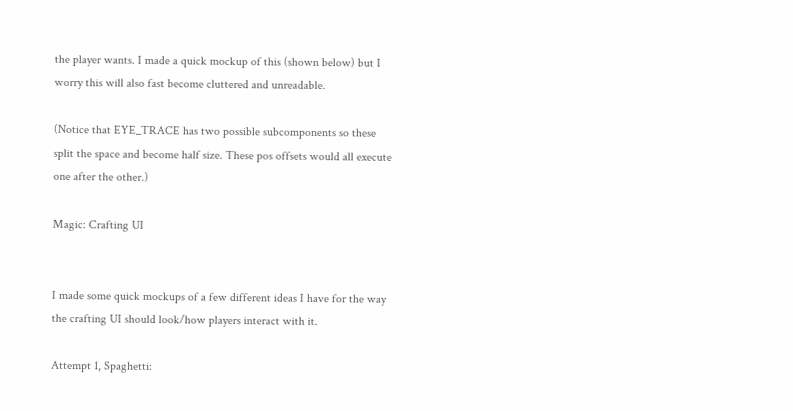the player wants. I made a quick mockup of this (shown below) but I worry this will also fast become cluttered and unreadable.

(Notice that EYE_TRACE has two possible subcomponents so these split the space and become half size. These pos offsets would all execute one after the other.)

Magic: Crafting UI


I made some quick mockups of a few different ideas I have for the way the crafting UI should look/how players interact with it.

Attempt 1, Spaghetti: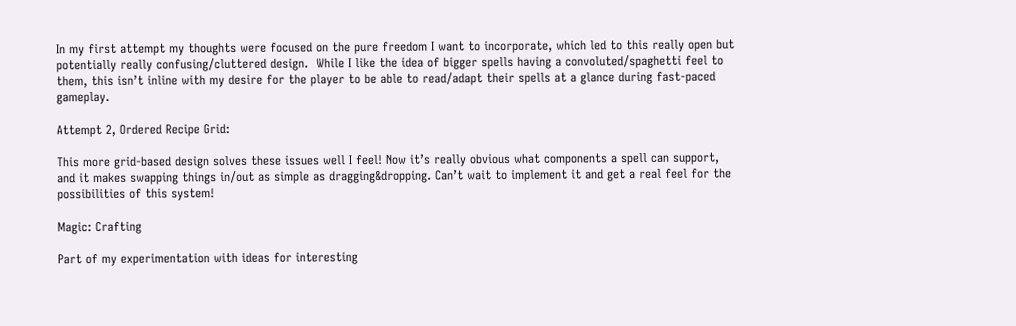In my first attempt my thoughts were focused on the pure freedom I want to incorporate, which led to this really open but potentially really confusing/cluttered design.  While I like the idea of bigger spells having a convoluted/spaghetti feel to them, this isn’t inline with my desire for the player to be able to read/adapt their spells at a glance during fast-paced gameplay.

Attempt 2, Ordered Recipe Grid:

This more grid-based design solves these issues well I feel! Now it’s really obvious what components a spell can support, and it makes swapping things in/out as simple as dragging&dropping. Can’t wait to implement it and get a real feel for the possibilities of this system!

Magic: Crafting

Part of my experimentation with ideas for interesting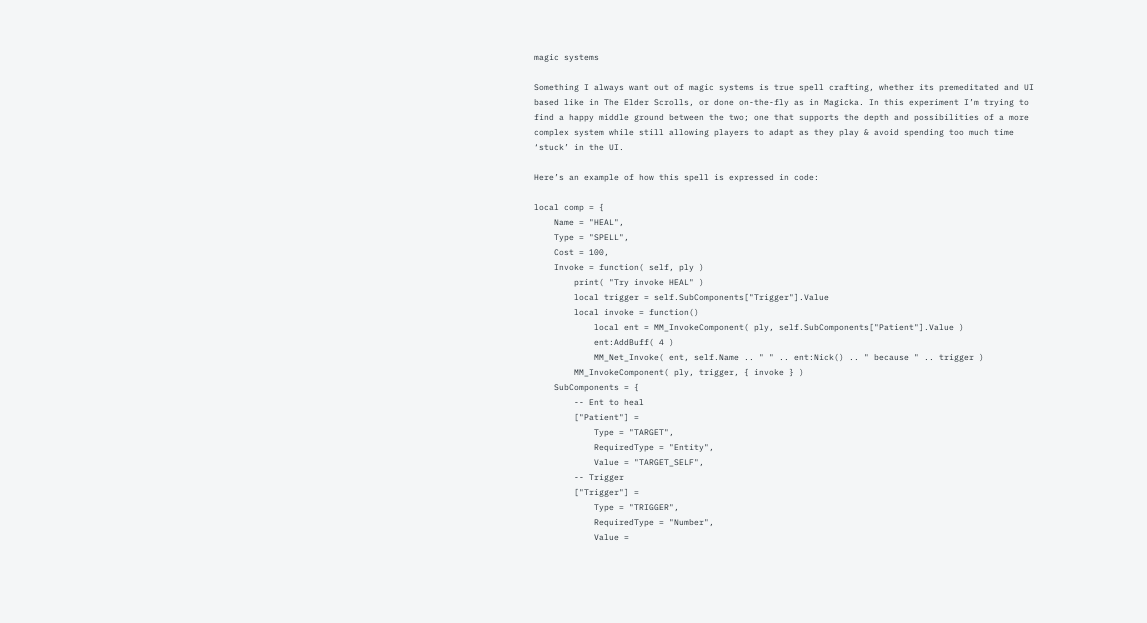magic systems

Something I always want out of magic systems is true spell crafting, whether its premeditated and UI based like in The Elder Scrolls, or done on-the-fly as in Magicka. In this experiment I’m trying to find a happy middle ground between the two; one that supports the depth and possibilities of a more complex system while still allowing players to adapt as they play & avoid spending too much time ‘stuck’ in the UI.

Here’s an example of how this spell is expressed in code:

local comp = {
    Name = "HEAL",
    Type = "SPELL",
    Cost = 100,
    Invoke = function( self, ply )
        print( "Try invoke HEAL" )
        local trigger = self.SubComponents["Trigger"].Value
        local invoke = function()
            local ent = MM_InvokeComponent( ply, self.SubComponents["Patient"].Value )
            ent:AddBuff( 4 )
            MM_Net_Invoke( ent, self.Name .. " " .. ent:Nick() .. " because " .. trigger )
        MM_InvokeComponent( ply, trigger, { invoke } )
    SubComponents = {
        -- Ent to heal
        ["Patient"] =
            Type = "TARGET",
            RequiredType = "Entity",
            Value = "TARGET_SELF",
        -- Trigger
        ["Trigger"] =
            Type = "TRIGGER",
            RequiredType = "Number",
            Value =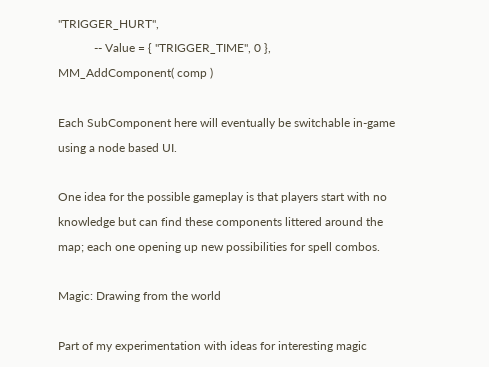"TRIGGER_HURT",
            -- Value = { "TRIGGER_TIME", 0 },
MM_AddComponent( comp )

Each SubComponent here will eventually be switchable in-game using a node based UI.

One idea for the possible gameplay is that players start with no knowledge but can find these components littered around the map; each one opening up new possibilities for spell combos.

Magic: Drawing from the world

Part of my experimentation with ideas for interesting magic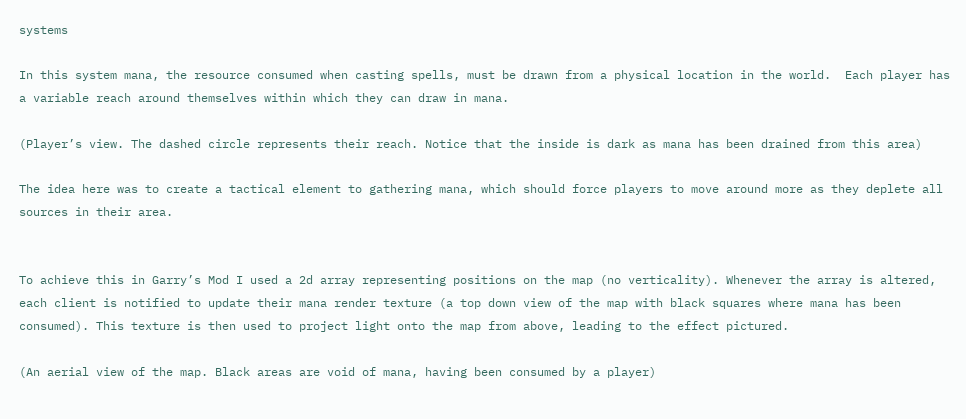systems

In this system mana, the resource consumed when casting spells, must be drawn from a physical location in the world.  Each player has a variable reach around themselves within which they can draw in mana.

(Player’s view. The dashed circle represents their reach. Notice that the inside is dark as mana has been drained from this area)

The idea here was to create a tactical element to gathering mana, which should force players to move around more as they deplete all sources in their area.


To achieve this in Garry’s Mod I used a 2d array representing positions on the map (no verticality). Whenever the array is altered, each client is notified to update their mana render texture (a top down view of the map with black squares where mana has been consumed). This texture is then used to project light onto the map from above, leading to the effect pictured.

(An aerial view of the map. Black areas are void of mana, having been consumed by a player)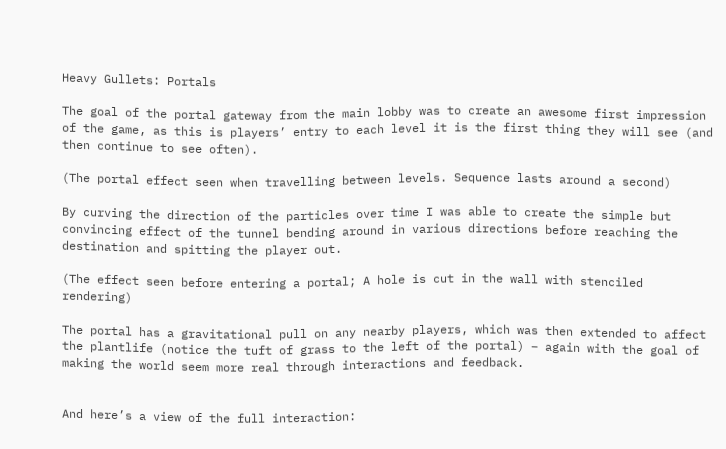Heavy Gullets: Portals

The goal of the portal gateway from the main lobby was to create an awesome first impression of the game, as this is players’ entry to each level it is the first thing they will see (and then continue to see often).

(The portal effect seen when travelling between levels. Sequence lasts around a second)

By curving the direction of the particles over time I was able to create the simple but convincing effect of the tunnel bending around in various directions before reaching the destination and spitting the player out.

(The effect seen before entering a portal; A hole is cut in the wall with stenciled rendering)

The portal has a gravitational pull on any nearby players, which was then extended to affect the plantlife (notice the tuft of grass to the left of the portal) – again with the goal of making the world seem more real through interactions and feedback.


And here’s a view of the full interaction: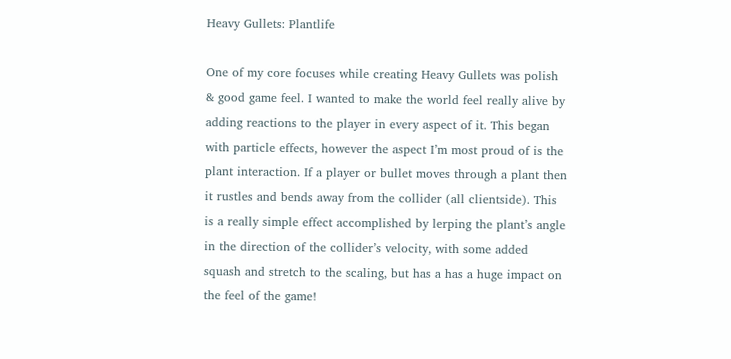Heavy Gullets: Plantlife

One of my core focuses while creating Heavy Gullets was polish & good game feel. I wanted to make the world feel really alive by adding reactions to the player in every aspect of it. This began with particle effects, however the aspect I’m most proud of is the plant interaction. If a player or bullet moves through a plant then it rustles and bends away from the collider (all clientside). This is a really simple effect accomplished by lerping the plant’s angle in the direction of the collider’s velocity, with some added squash and stretch to the scaling, but has a has a huge impact on the feel of the game!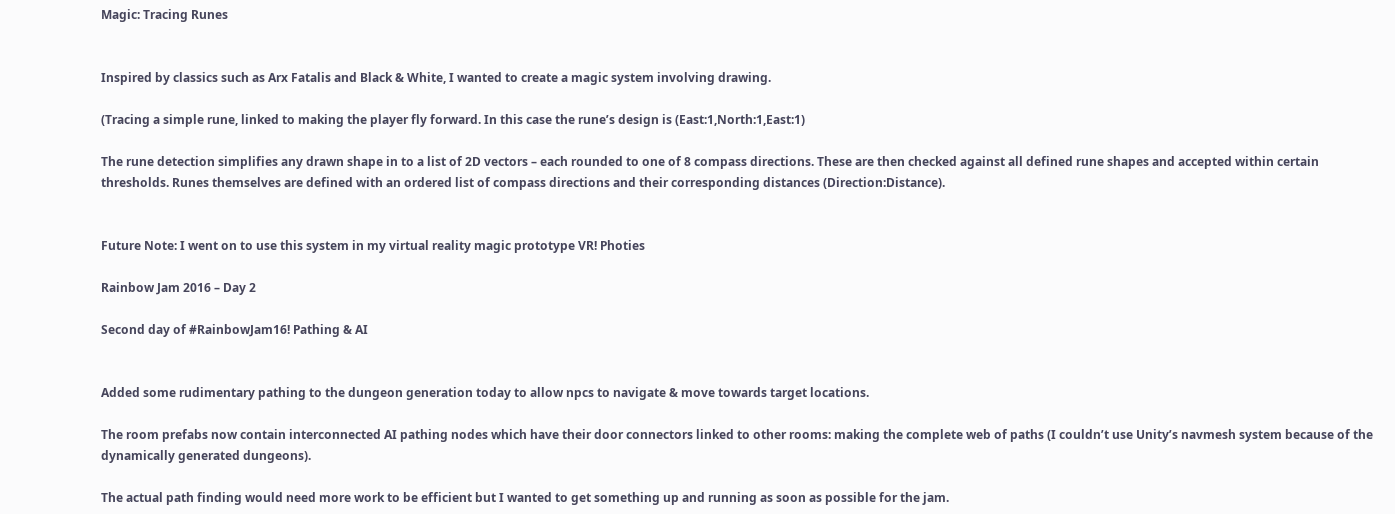Magic: Tracing Runes


Inspired by classics such as Arx Fatalis and Black & White, I wanted to create a magic system involving drawing.

(Tracing a simple rune, linked to making the player fly forward. In this case the rune’s design is (East:1,North:1,East:1)

The rune detection simplifies any drawn shape in to a list of 2D vectors – each rounded to one of 8 compass directions. These are then checked against all defined rune shapes and accepted within certain thresholds. Runes themselves are defined with an ordered list of compass directions and their corresponding distances (Direction:Distance).


Future Note: I went on to use this system in my virtual reality magic prototype VR! Photies

Rainbow Jam 2016 – Day 2

Second day of #RainbowJam16! Pathing & AI


Added some rudimentary pathing to the dungeon generation today to allow npcs to navigate & move towards target locations.

The room prefabs now contain interconnected AI pathing nodes which have their door connectors linked to other rooms: making the complete web of paths (I couldn’t use Unity’s navmesh system because of the dynamically generated dungeons).

The actual path finding would need more work to be efficient but I wanted to get something up and running as soon as possible for the jam.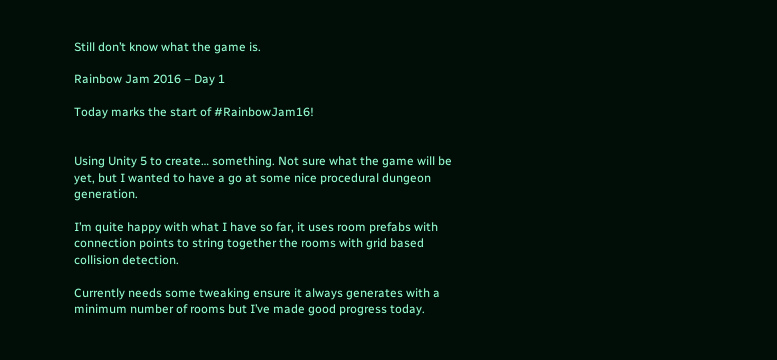Still don’t know what the game is.

Rainbow Jam 2016 – Day 1

Today marks the start of #RainbowJam16!


Using Unity 5 to create… something. Not sure what the game will be yet, but I wanted to have a go at some nice procedural dungeon generation.

I’m quite happy with what I have so far, it uses room prefabs with connection points to string together the rooms with grid based collision detection.

Currently needs some tweaking ensure it always generates with a minimum number of rooms but I’ve made good progress today.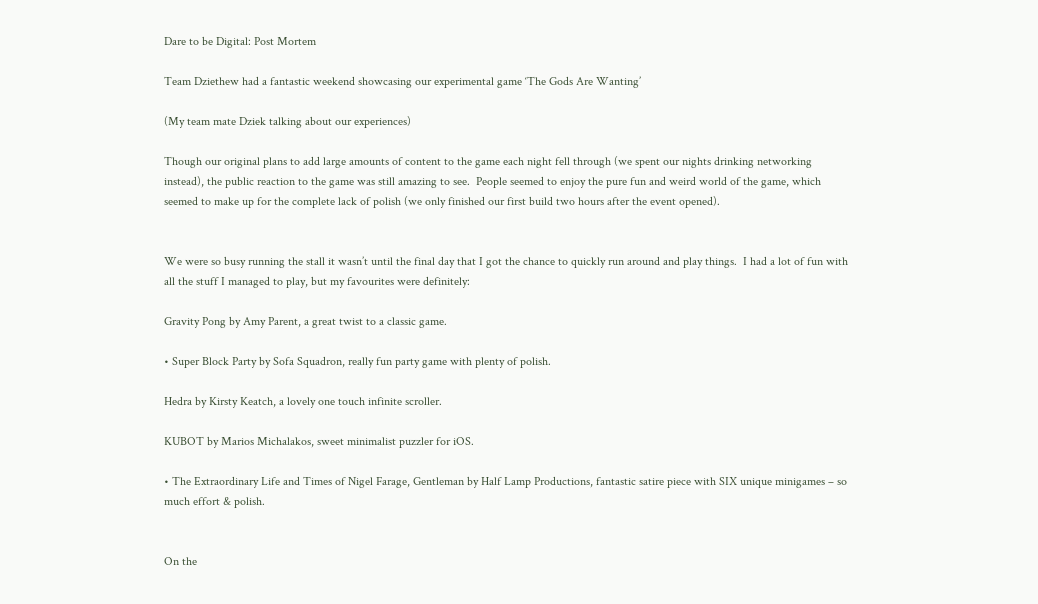Dare to be Digital: Post Mortem

Team Dziethew had a fantastic weekend showcasing our experimental game ‘The Gods Are Wanting’

(My team mate Dziek talking about our experiences)

Though our original plans to add large amounts of content to the game each night fell through (we spent our nights drinking networking instead), the public reaction to the game was still amazing to see.  People seemed to enjoy the pure fun and weird world of the game, which seemed to make up for the complete lack of polish (we only finished our first build two hours after the event opened).


We were so busy running the stall it wasn’t until the final day that I got the chance to quickly run around and play things.  I had a lot of fun with all the stuff I managed to play, but my favourites were definitely:

Gravity Pong by Amy Parent, a great twist to a classic game.

• Super Block Party by Sofa Squadron, really fun party game with plenty of polish.

Hedra by Kirsty Keatch, a lovely one touch infinite scroller.

KUBOT by Marios Michalakos, sweet minimalist puzzler for iOS.

• The Extraordinary Life and Times of Nigel Farage, Gentleman by Half Lamp Productions, fantastic satire piece with SIX unique minigames – so much effort & polish.


On the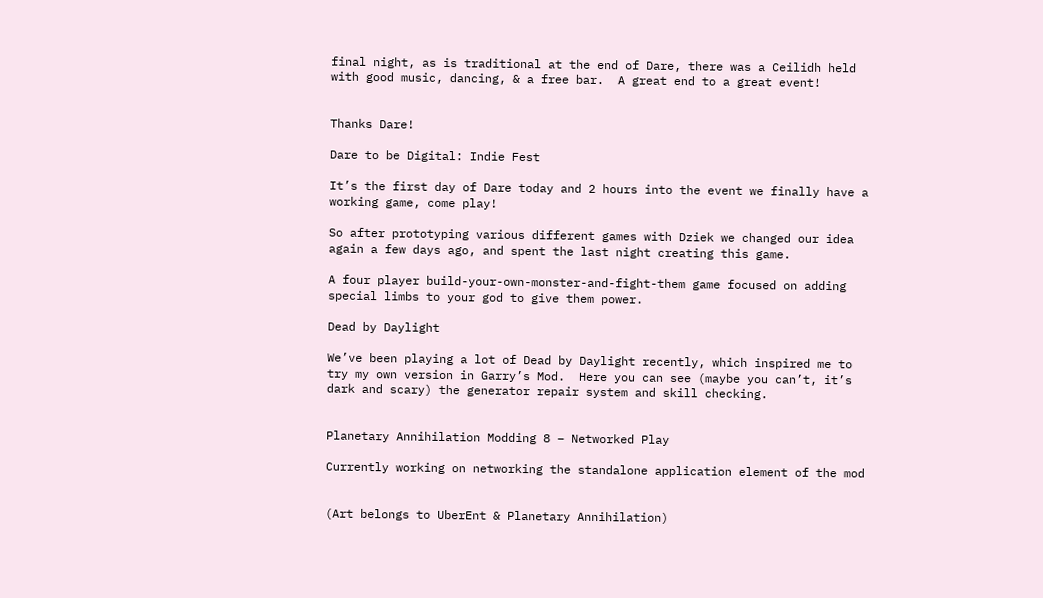final night, as is traditional at the end of Dare, there was a Ceilidh held with good music, dancing, & a free bar.  A great end to a great event!


Thanks Dare!

Dare to be Digital: Indie Fest

It’s the first day of Dare today and 2 hours into the event we finally have a working game, come play!

So after prototyping various different games with Dziek we changed our idea again a few days ago, and spent the last night creating this game.

A four player build-your-own-monster-and-fight-them game focused on adding special limbs to your god to give them power.

Dead by Daylight

We’ve been playing a lot of Dead by Daylight recently, which inspired me to try my own version in Garry’s Mod.  Here you can see (maybe you can’t, it’s dark and scary) the generator repair system and skill checking.


Planetary Annihilation Modding 8 – Networked Play

Currently working on networking the standalone application element of the mod


(Art belongs to UberEnt & Planetary Annihilation)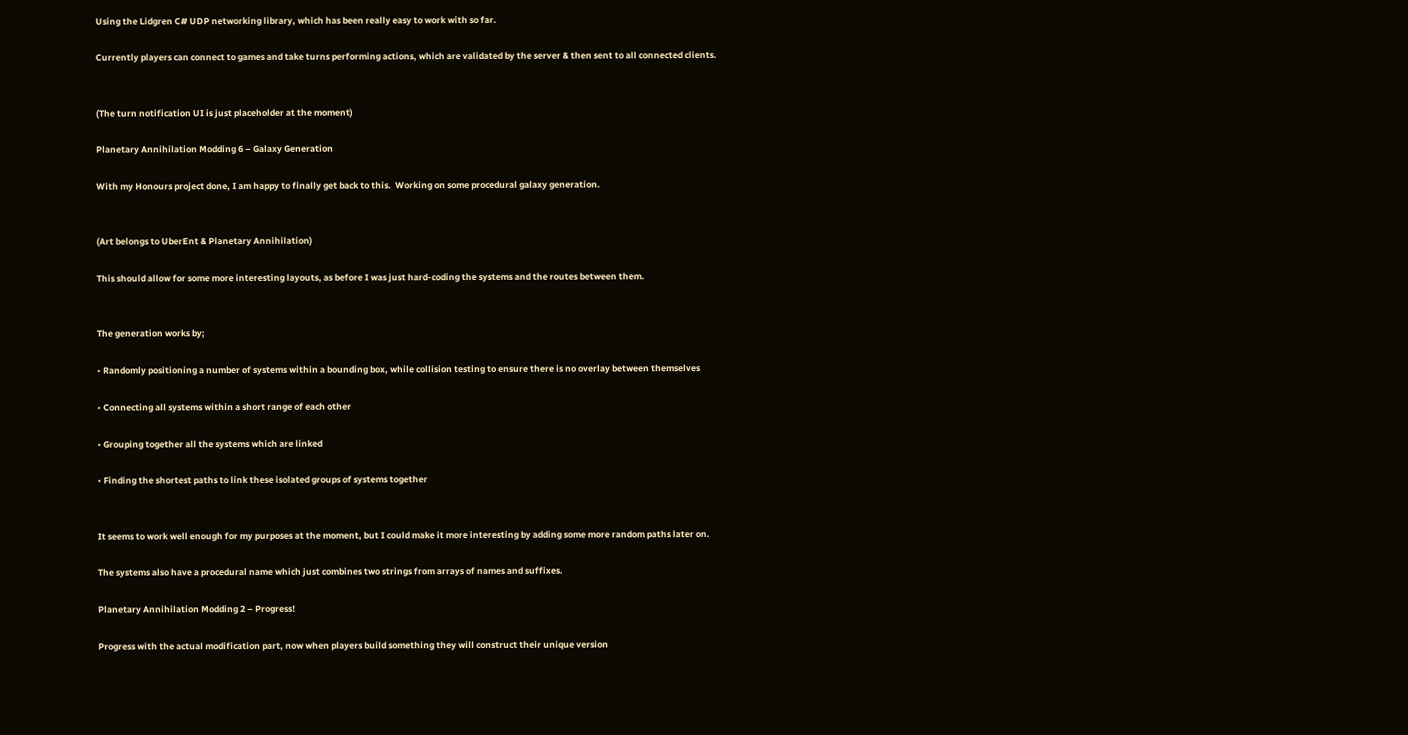Using the Lidgren C# UDP networking library, which has been really easy to work with so far.

Currently players can connect to games and take turns performing actions, which are validated by the server & then sent to all connected clients.


(The turn notification UI is just placeholder at the moment)

Planetary Annihilation Modding 6 – Galaxy Generation

With my Honours project done, I am happy to finally get back to this.  Working on some procedural galaxy generation.


(Art belongs to UberEnt & Planetary Annihilation)

This should allow for some more interesting layouts, as before I was just hard-coding the systems and the routes between them.


The generation works by;

• Randomly positioning a number of systems within a bounding box, while collision testing to ensure there is no overlay between themselves

• Connecting all systems within a short range of each other

• Grouping together all the systems which are linked

• Finding the shortest paths to link these isolated groups of systems together


It seems to work well enough for my purposes at the moment, but I could make it more interesting by adding some more random paths later on.

The systems also have a procedural name which just combines two strings from arrays of names and suffixes.

Planetary Annihilation Modding 2 – Progress!

Progress with the actual modification part, now when players build something they will construct their unique version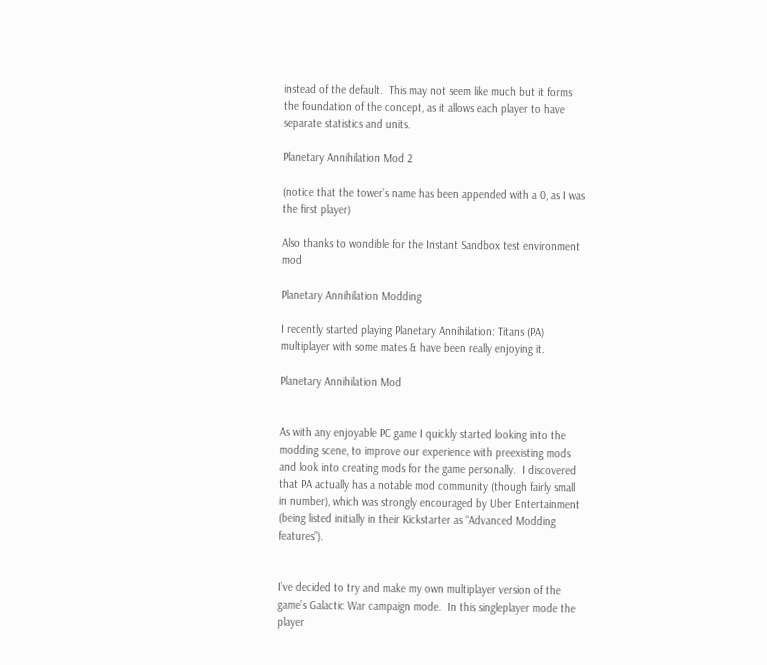instead of the default.  This may not seem like much but it forms the foundation of the concept, as it allows each player to have separate statistics and units.

Planetary Annihilation Mod 2

(notice that the tower’s name has been appended with a 0, as I was the first player)

Also thanks to wondible for the Instant Sandbox test environment mod

Planetary Annihilation Modding

I recently started playing Planetary Annihilation: Titans (PA) multiplayer with some mates & have been really enjoying it.

Planetary Annihilation Mod


As with any enjoyable PC game I quickly started looking into the modding scene, to improve our experience with preexisting mods and look into creating mods for the game personally.  I discovered that PA actually has a notable mod community (though fairly small in number), which was strongly encouraged by Uber Entertainment (being listed initially in their Kickstarter as “Advanced Modding features”).


I’ve decided to try and make my own multiplayer version of the game’s Galactic War campaign mode.  In this singleplayer mode the player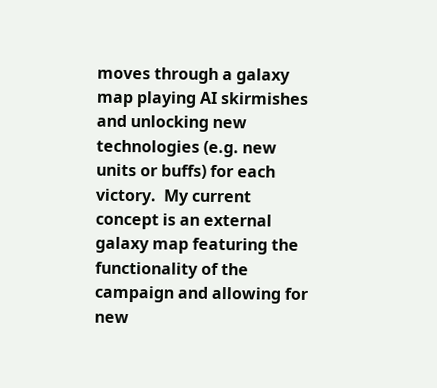moves through a galaxy map playing AI skirmishes and unlocking new technologies (e.g. new units or buffs) for each victory.  My current concept is an external galaxy map featuring the functionality of the campaign and allowing for new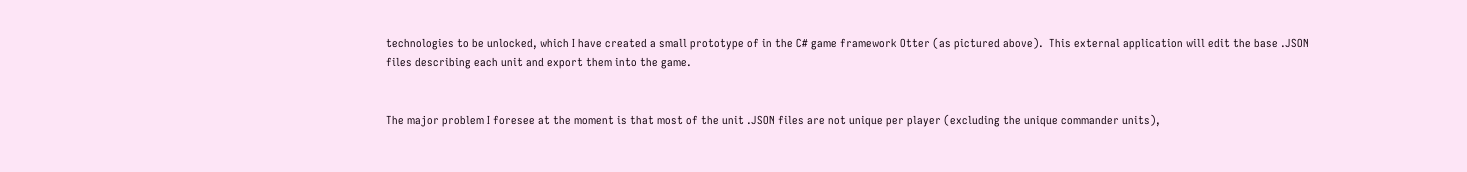technologies to be unlocked, which I have created a small prototype of in the C# game framework Otter (as pictured above).  This external application will edit the base .JSON files describing each unit and export them into the game.


The major problem I foresee at the moment is that most of the unit .JSON files are not unique per player (excluding the unique commander units),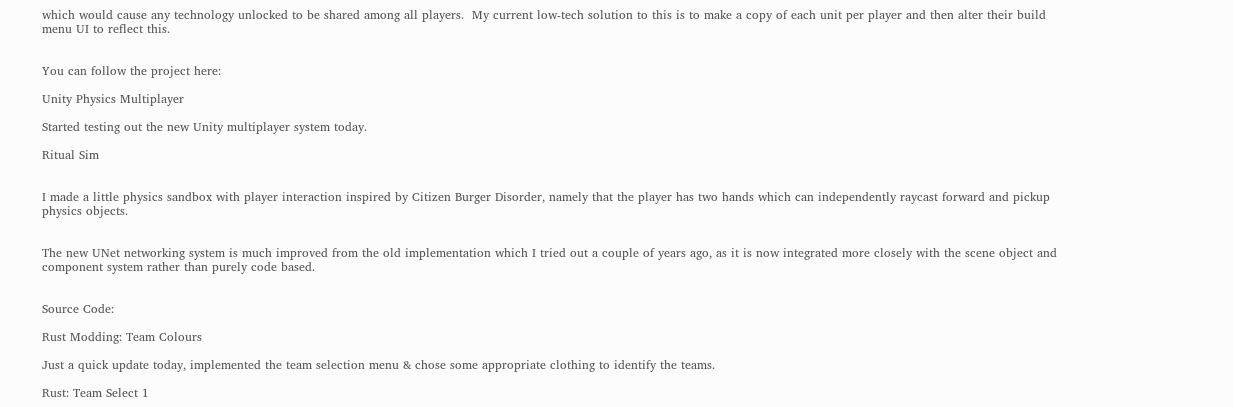which would cause any technology unlocked to be shared among all players.  My current low-tech solution to this is to make a copy of each unit per player and then alter their build menu UI to reflect this.


You can follow the project here:

Unity Physics Multiplayer

Started testing out the new Unity multiplayer system today.

Ritual Sim


I made a little physics sandbox with player interaction inspired by Citizen Burger Disorder, namely that the player has two hands which can independently raycast forward and pickup physics objects.


The new UNet networking system is much improved from the old implementation which I tried out a couple of years ago, as it is now integrated more closely with the scene object and component system rather than purely code based.


Source Code:

Rust Modding: Team Colours

Just a quick update today, implemented the team selection menu & chose some appropriate clothing to identify the teams.

Rust: Team Select 1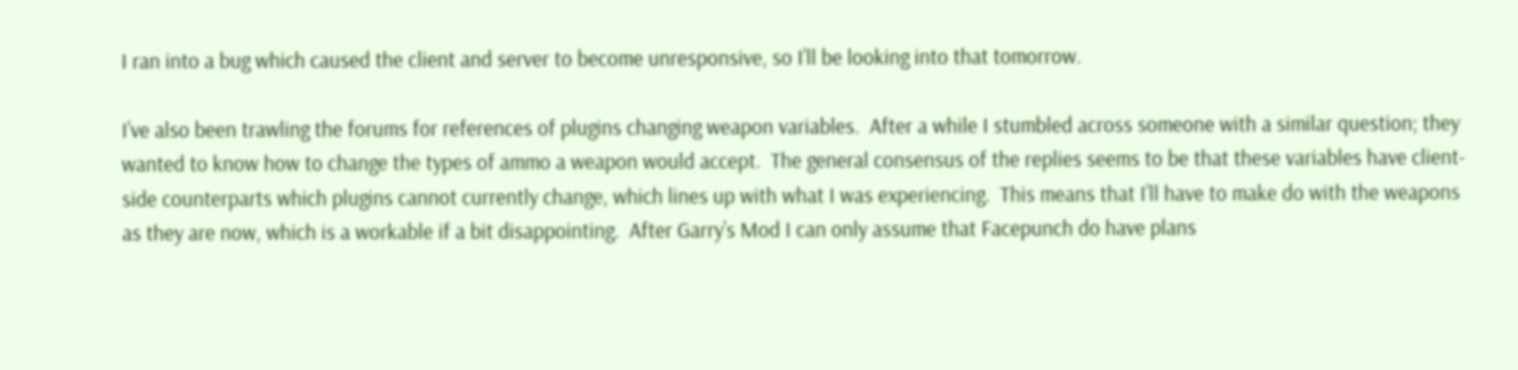I ran into a bug which caused the client and server to become unresponsive, so I’ll be looking into that tomorrow.

I’ve also been trawling the forums for references of plugins changing weapon variables.  After a while I stumbled across someone with a similar question; they wanted to know how to change the types of ammo a weapon would accept.  The general consensus of the replies seems to be that these variables have client-side counterparts which plugins cannot currently change, which lines up with what I was experiencing.  This means that I’ll have to make do with the weapons as they are now, which is a workable if a bit disappointing.  After Garry’s Mod I can only assume that Facepunch do have plans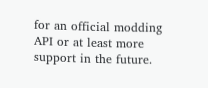for an official modding API or at least more support in the future.